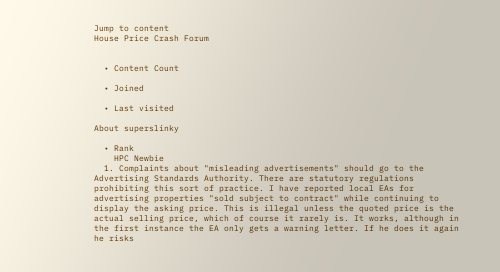Jump to content
House Price Crash Forum


  • Content Count

  • Joined

  • Last visited

About superslinky

  • Rank
    HPC Newbie
  1. Complaints about "misleading advertisements" should go to the Advertising Standards Authority. There are statutory regulations prohibiting this sort of practice. I have reported local EAs for advertising properties "sold subject to contract" while continuing to display the asking price. This is illegal unless the quoted price is the actual selling price, which of course it rarely is. It works, although in the first instance the EA only gets a warning letter. If he does it again he risks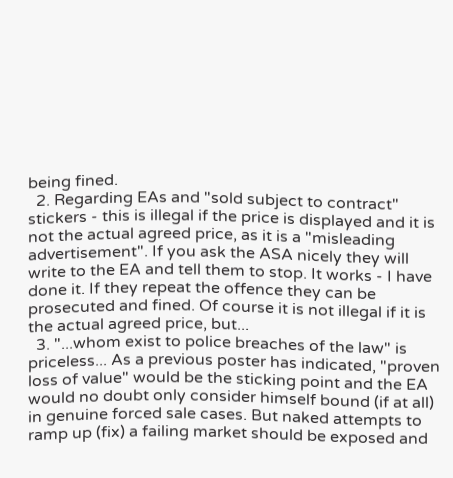being fined.
  2. Regarding EAs and "sold subject to contract" stickers - this is illegal if the price is displayed and it is not the actual agreed price, as it is a "misleading advertisement". If you ask the ASA nicely they will write to the EA and tell them to stop. It works - I have done it. If they repeat the offence they can be prosecuted and fined. Of course it is not illegal if it is the actual agreed price, but...
  3. "...whom exist to police breaches of the law" is priceless... As a previous poster has indicated, "proven loss of value" would be the sticking point and the EA would no doubt only consider himself bound (if at all) in genuine forced sale cases. But naked attempts to ramp up (fix) a failing market should be exposed and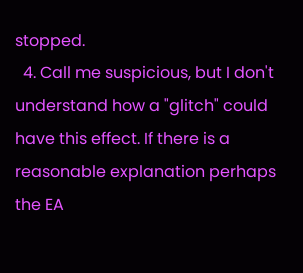stopped.
  4. Call me suspicious, but I don't understand how a "glitch" could have this effect. If there is a reasonable explanation perhaps the EA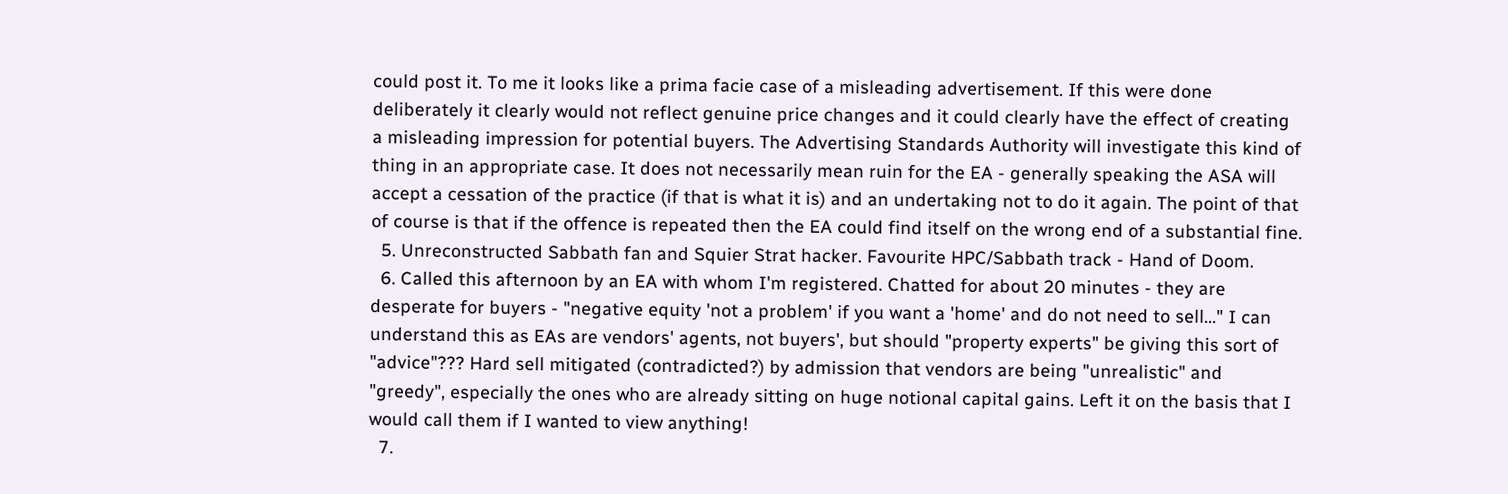could post it. To me it looks like a prima facie case of a misleading advertisement. If this were done deliberately it clearly would not reflect genuine price changes and it could clearly have the effect of creating a misleading impression for potential buyers. The Advertising Standards Authority will investigate this kind of thing in an appropriate case. It does not necessarily mean ruin for the EA - generally speaking the ASA will accept a cessation of the practice (if that is what it is) and an undertaking not to do it again. The point of that of course is that if the offence is repeated then the EA could find itself on the wrong end of a substantial fine.
  5. Unreconstructed Sabbath fan and Squier Strat hacker. Favourite HPC/Sabbath track - Hand of Doom.
  6. Called this afternoon by an EA with whom I'm registered. Chatted for about 20 minutes - they are desperate for buyers - "negative equity 'not a problem' if you want a 'home' and do not need to sell..." I can understand this as EAs are vendors' agents, not buyers', but should "property experts" be giving this sort of "advice"??? Hard sell mitigated (contradicted?) by admission that vendors are being "unrealistic" and "greedy", especially the ones who are already sitting on huge notional capital gains. Left it on the basis that I would call them if I wanted to view anything!
  7.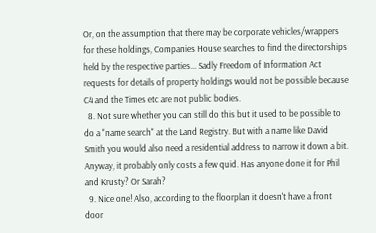Or, on the assumption that there may be corporate vehicles/wrappers for these holdings, Companies House searches to find the directorships held by the respective parties... Sadly Freedom of Information Act requests for details of property holdings would not be possible because C4 and the Times etc are not public bodies.
  8. Not sure whether you can still do this but it used to be possible to do a "name search" at the Land Registry. But with a name like David Smith you would also need a residential address to narrow it down a bit. Anyway, it probably only costs a few quid. Has anyone done it for Phil and Krusty? Or Sarah?
  9. Nice one! Also, according to the floorplan it doesn't have a front door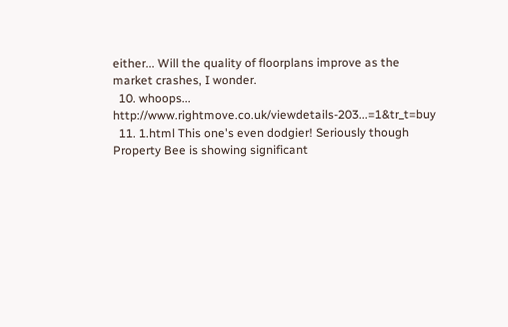either... Will the quality of floorplans improve as the market crashes, I wonder.
  10. whoops... http://www.rightmove.co.uk/viewdetails-203...=1&tr_t=buy
  11. 1.html This one's even dodgier! Seriously though Property Bee is showing significant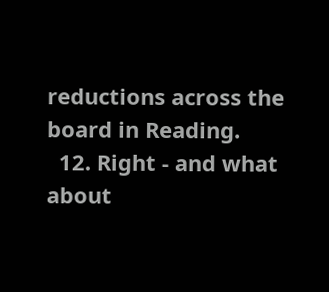reductions across the board in Reading.
  12. Right - and what about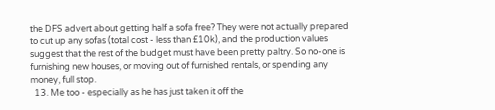the DFS advert about getting half a sofa free? They were not actually prepared to cut up any sofas (total cost - less than £10k), and the production values suggest that the rest of the budget must have been pretty paltry. So no-one is furnishing new houses, or moving out of furnished rentals, or spending any money, full stop.
  13. Me too - especially as he has just taken it off the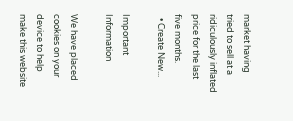market having tried to sell at a ridiculously inflated price for the last five months.
  • Create New...

Important Information

We have placed cookies on your device to help make this website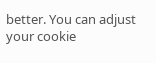better. You can adjust your cookie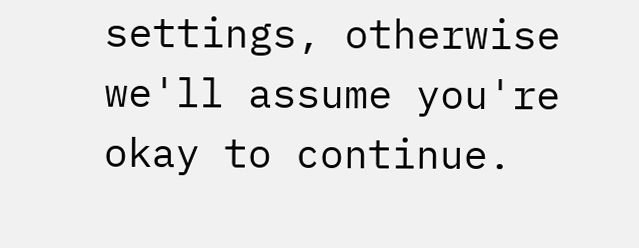settings, otherwise we'll assume you're okay to continue.